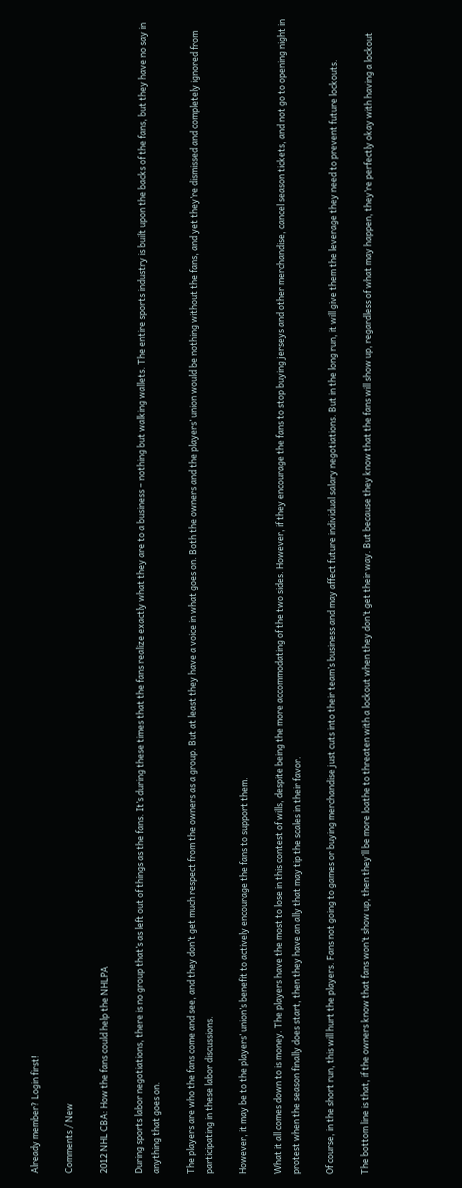Already member? Login first!

Comments / New

2012 NHL CBA: How the fans could help the NHLPA

During sports labor negotiations, there is no group that’s as left out of things as the fans. It’s during these times that the fans realize exactly what they are to a business – nothing but walking wallets. The entire sports industry is built upon the backs of the fans, but they have no say in anything that goes on.

The players are who the fans come and see, and they don’t get much respect from the owners as a group. But at least they have a voice in what goes on. Both the owners and the players’ union would be nothing without the fans, and yet they’re dismissed and completely ignored from participating in these labor discussions.

However, it may be to the players’ union’s benefit to actively encourage the fans to support them.

What it all comes down to is money. The players have the most to lose in this contest of wills, despite being the more accommodating of the two sides. However, if they encourage the fans to stop buying jerseys and other merchandise, cancel season tickets, and not go to opening night in protest when the season finally does start, then they have an ally that may tip the scales in their favor.

Of course, in the short run, this will hurt the players. Fans not going to games or buying merchandise just cuts into their team’s business and may affect future individual salary negotiations. But in the long run, it will give them the leverage they need to prevent future lockouts.

The bottom line is that, if the owners know that fans won’t show up, then they’ll be more loathe to threaten with a lockout when they don’t get their way. But because they know that the fans will show up, regardless of what may happen, they’re perfectly okay with having a lockout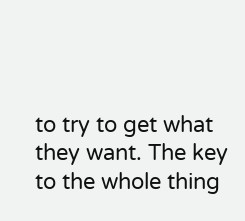to try to get what they want. The key to the whole thing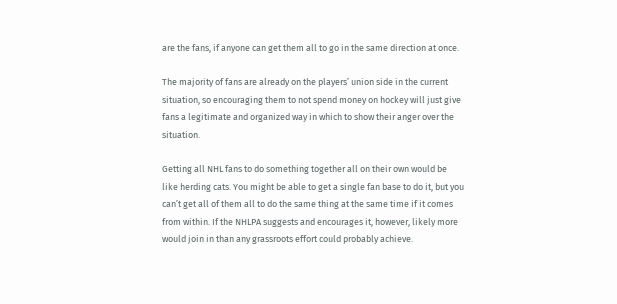are the fans, if anyone can get them all to go in the same direction at once.

The majority of fans are already on the players’ union side in the current situation, so encouraging them to not spend money on hockey will just give fans a legitimate and organized way in which to show their anger over the situation.

Getting all NHL fans to do something together all on their own would be like herding cats. You might be able to get a single fan base to do it, but you can’t get all of them all to do the same thing at the same time if it comes from within. If the NHLPA suggests and encourages it, however, likely more would join in than any grassroots effort could probably achieve.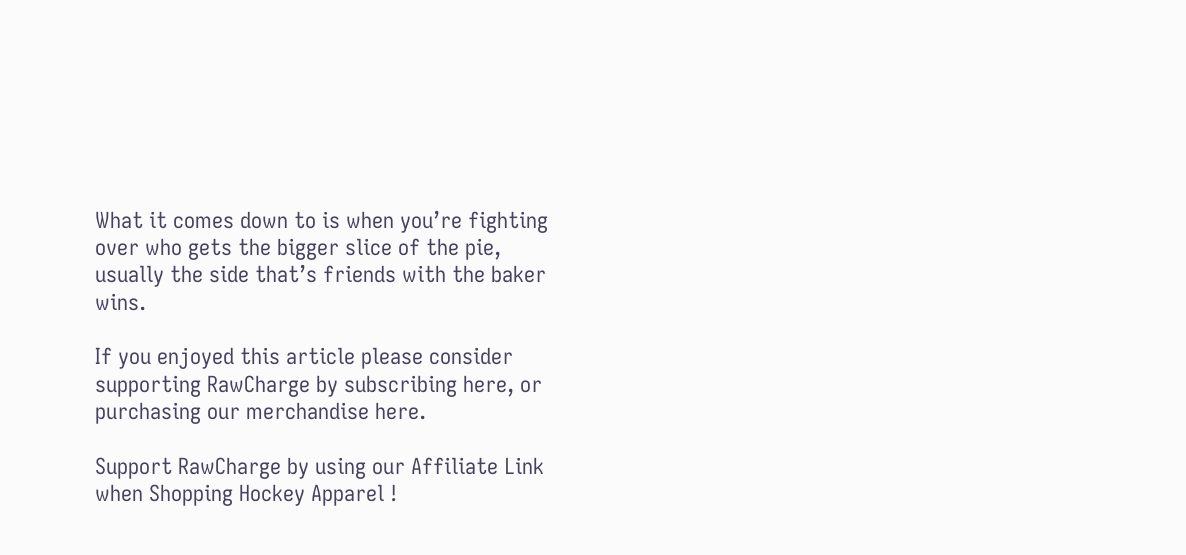What it comes down to is when you’re fighting over who gets the bigger slice of the pie, usually the side that’s friends with the baker wins.

If you enjoyed this article please consider supporting RawCharge by subscribing here, or purchasing our merchandise here.

Support RawCharge by using our Affiliate Link when Shopping Hockey Apparel !